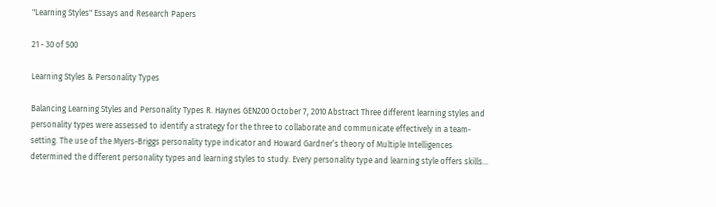"Learning Styles" Essays and Research Papers

21 - 30 of 500

Learning Styles & Personality Types

Balancing Learning Styles and Personality Types R. Haynes GEN200 October 7, 2010 Abstract Three different learning styles and personality types were assessed to identify a strategy for the three to collaborate and communicate effectively in a team-setting. The use of the Myers-Briggs personality type indicator and Howard Gardner’s theory of Multiple Intelligences determined the different personality types and learning styles to study. Every personality type and learning style offers skills...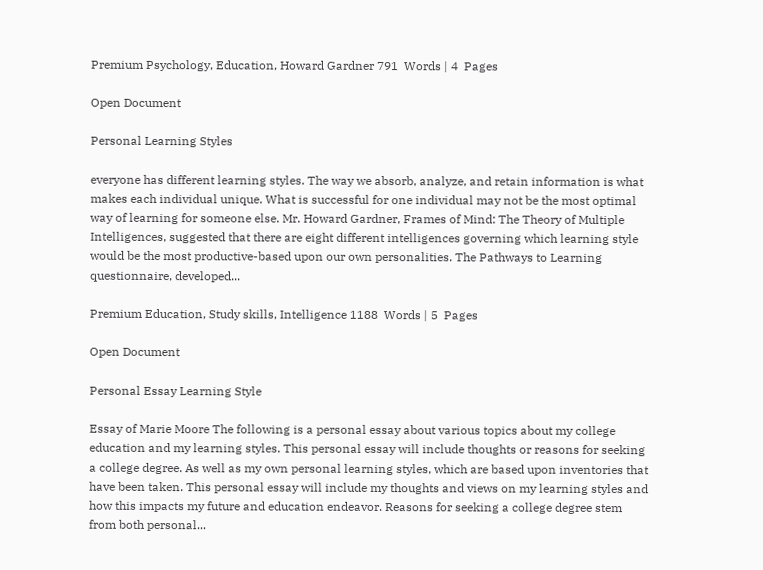Premium Psychology, Education, Howard Gardner 791  Words | 4  Pages

Open Document

Personal Learning Styles

everyone has different learning styles. The way we absorb, analyze, and retain information is what makes each individual unique. What is successful for one individual may not be the most optimal way of learning for someone else. Mr. Howard Gardner, Frames of Mind: The Theory of Multiple Intelligences, suggested that there are eight different intelligences governing which learning style would be the most productive-based upon our own personalities. The Pathways to Learning questionnaire, developed...

Premium Education, Study skills, Intelligence 1188  Words | 5  Pages

Open Document

Personal Essay Learning Style

Essay of Marie Moore The following is a personal essay about various topics about my college education and my learning styles. This personal essay will include thoughts or reasons for seeking a college degree. As well as my own personal learning styles, which are based upon inventories that have been taken. This personal essay will include my thoughts and views on my learning styles and how this impacts my future and education endeavor. Reasons for seeking a college degree stem from both personal...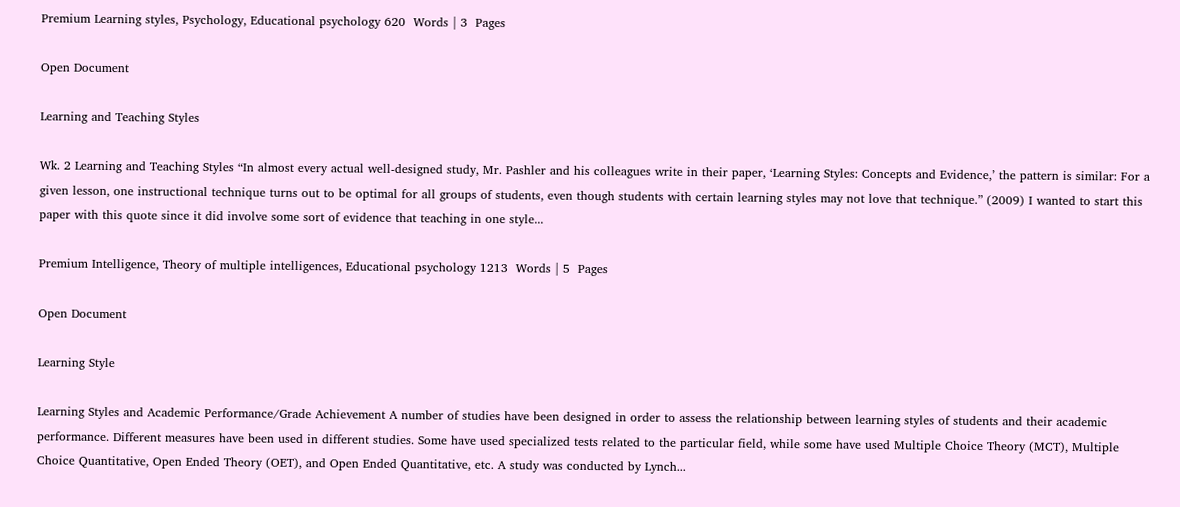Premium Learning styles, Psychology, Educational psychology 620  Words | 3  Pages

Open Document

Learning and Teaching Styles

Wk. 2 Learning and Teaching Styles “In almost every actual well-designed study, Mr. Pashler and his colleagues write in their paper, ‘Learning Styles: Concepts and Evidence,’ the pattern is similar: For a given lesson, one instructional technique turns out to be optimal for all groups of students, even though students with certain learning styles may not love that technique.” (2009) I wanted to start this paper with this quote since it did involve some sort of evidence that teaching in one style...

Premium Intelligence, Theory of multiple intelligences, Educational psychology 1213  Words | 5  Pages

Open Document

Learning Style

Learning Styles and Academic Performance/Grade Achievement A number of studies have been designed in order to assess the relationship between learning styles of students and their academic performance. Different measures have been used in different studies. Some have used specialized tests related to the particular field, while some have used Multiple Choice Theory (MCT), Multiple Choice Quantitative, Open Ended Theory (OET), and Open Ended Quantitative, etc. A study was conducted by Lynch...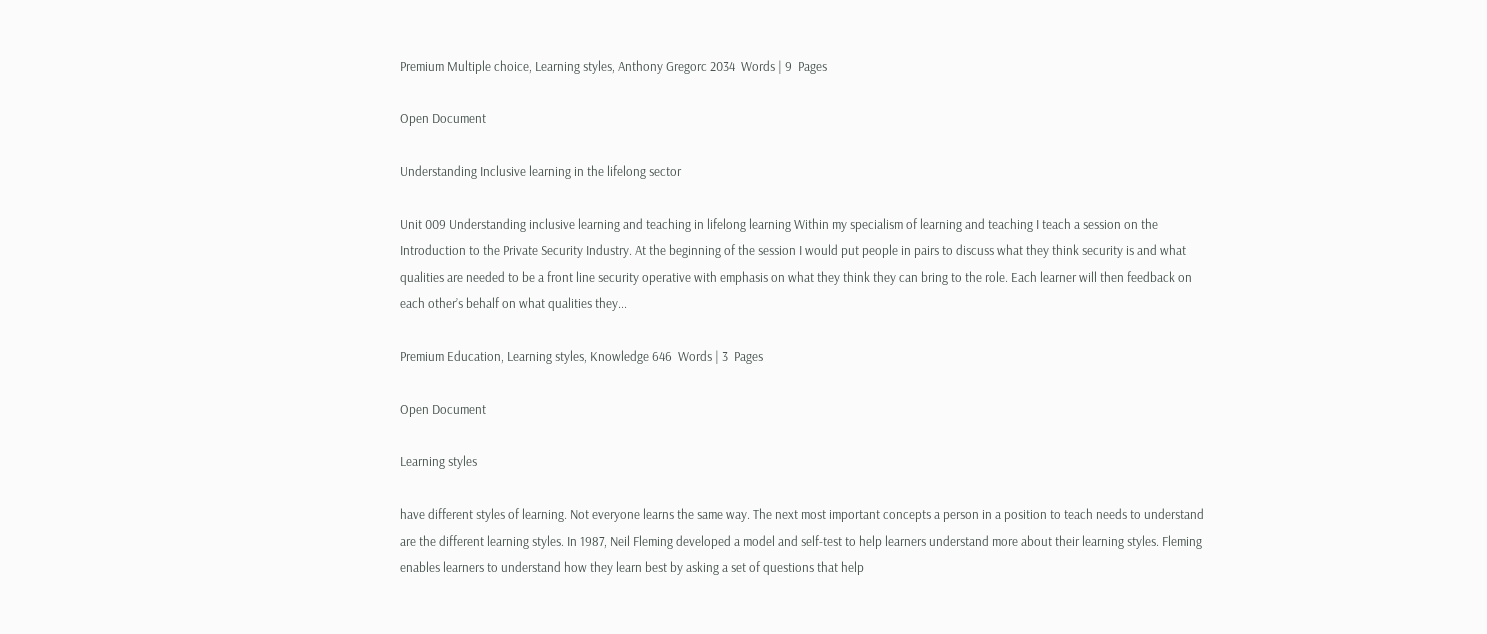Premium Multiple choice, Learning styles, Anthony Gregorc 2034  Words | 9  Pages

Open Document

Understanding Inclusive learning in the lifelong sector

Unit 009 Understanding inclusive learning and teaching in lifelong learning Within my specialism of learning and teaching I teach a session on the Introduction to the Private Security Industry. At the beginning of the session I would put people in pairs to discuss what they think security is and what qualities are needed to be a front line security operative with emphasis on what they think they can bring to the role. Each learner will then feedback on each other’s behalf on what qualities they...

Premium Education, Learning styles, Knowledge 646  Words | 3  Pages

Open Document

Learning styles

have different styles of learning. Not everyone learns the same way. The next most important concepts a person in a position to teach needs to understand are the different learning styles. In 1987, Neil Fleming developed a model and self-test to help learners understand more about their learning styles. Fleming enables learners to understand how they learn best by asking a set of questions that help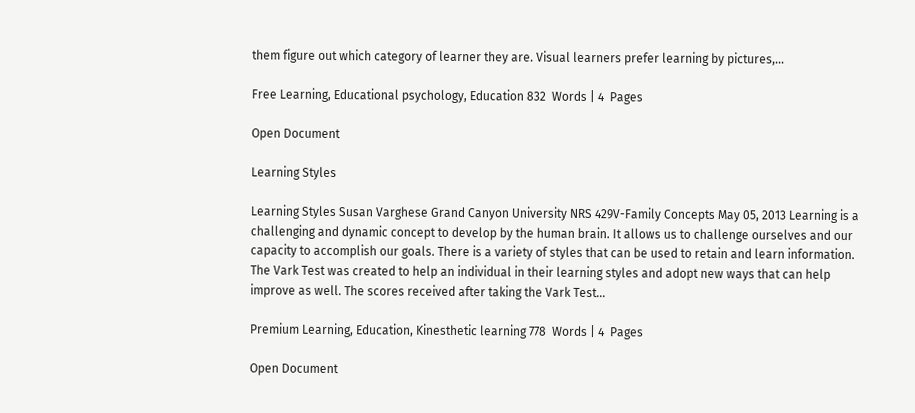them figure out which category of learner they are. Visual learners prefer learning by pictures,...

Free Learning, Educational psychology, Education 832  Words | 4  Pages

Open Document

Learning Styles

Learning Styles Susan Varghese Grand Canyon University NRS 429V-Family Concepts May 05, 2013 Learning is a challenging and dynamic concept to develop by the human brain. It allows us to challenge ourselves and our capacity to accomplish our goals. There is a variety of styles that can be used to retain and learn information. The Vark Test was created to help an individual in their learning styles and adopt new ways that can help improve as well. The scores received after taking the Vark Test...

Premium Learning, Education, Kinesthetic learning 778  Words | 4  Pages

Open Document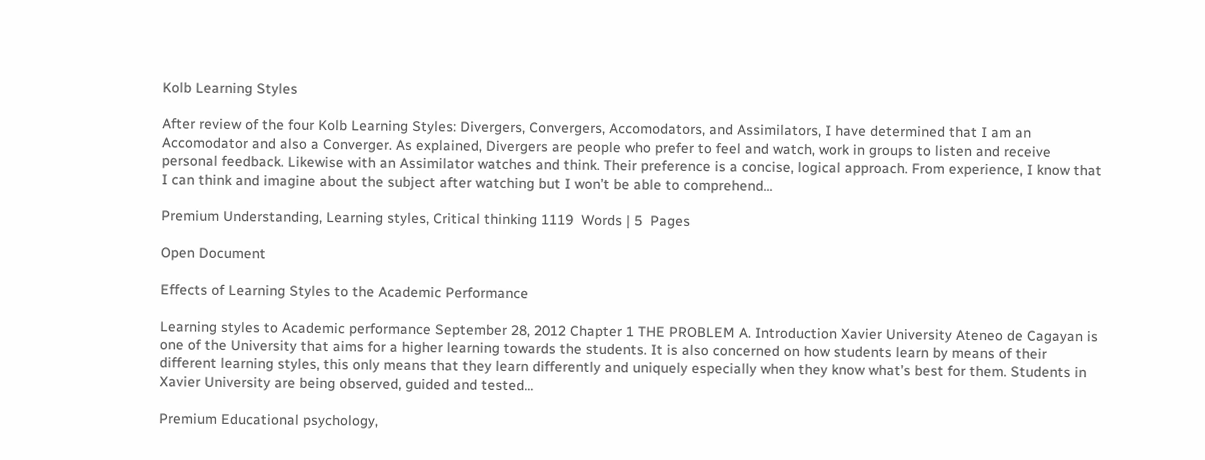Kolb Learning Styles

After review of the four Kolb Learning Styles: Divergers, Convergers, Accomodators, and Assimilators, I have determined that I am an Accomodator and also a Converger. As explained, Divergers are people who prefer to feel and watch, work in groups to listen and receive personal feedback. Likewise with an Assimilator watches and think. Their preference is a concise, logical approach. From experience, I know that I can think and imagine about the subject after watching but I won’t be able to comprehend...

Premium Understanding, Learning styles, Critical thinking 1119  Words | 5  Pages

Open Document

Effects of Learning Styles to the Academic Performance

Learning styles to Academic performance September 28, 2012 Chapter 1 THE PROBLEM A. Introduction Xavier University Ateneo de Cagayan is one of the University that aims for a higher learning towards the students. It is also concerned on how students learn by means of their different learning styles, this only means that they learn differently and uniquely especially when they know what’s best for them. Students in Xavier University are being observed, guided and tested...

Premium Educational psychology,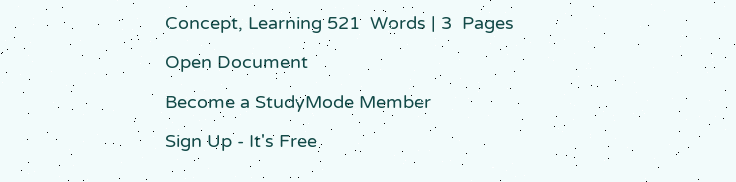Concept, Learning 521  Words | 3  Pages

Open Document

Become a StudyMode Member

Sign Up - It's Free